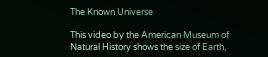The Known Universe

This video by the American Museum of Natural History shows the size of Earth,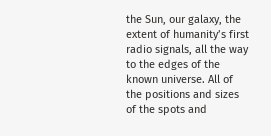the Sun, our galaxy, the extent of humanity’s first radio signals, all the way to the edges of the known universe. All of the positions and sizes of the spots and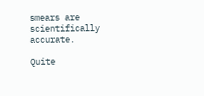smears are scientifically accurate.

Quite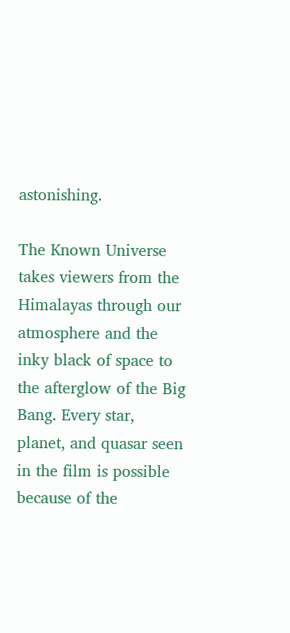astonishing.

The Known Universe takes viewers from the Himalayas through our atmosphere and the inky black of space to the afterglow of the Big Bang. Every star, planet, and quasar seen in the film is possible because of the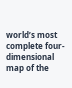world’s most complete four-dimensional map of the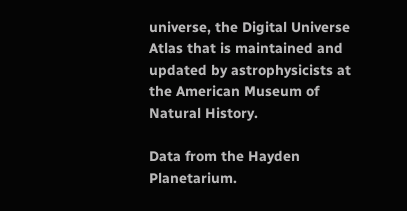universe, the Digital Universe Atlas that is maintained and updated by astrophysicists at the American Museum of Natural History.

Data from the Hayden Planetarium.